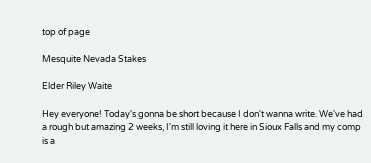top of page

Mesquite Nevada Stakes

Elder Riley Waite

Hey everyone! Today's gonna be short because I don't wanna write. We've had a rough but amazing 2 weeks, I'm still loving it here in Sioux Falls and my comp is a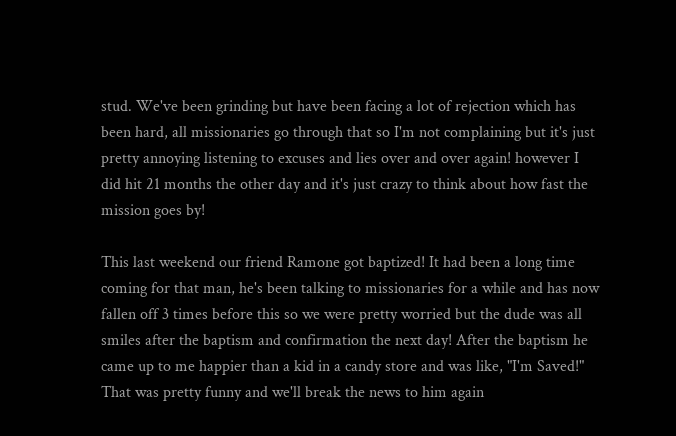stud. We've been grinding but have been facing a lot of rejection which has been hard, all missionaries go through that so I'm not complaining but it's just pretty annoying listening to excuses and lies over and over again! however I did hit 21 months the other day and it's just crazy to think about how fast the mission goes by!

This last weekend our friend Ramone got baptized! It had been a long time coming for that man, he's been talking to missionaries for a while and has now fallen off 3 times before this so we were pretty worried but the dude was all smiles after the baptism and confirmation the next day! After the baptism he came up to me happier than a kid in a candy store and was like, "I'm Saved!" That was pretty funny and we'll break the news to him again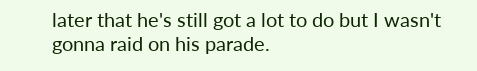later that he's still got a lot to do but I wasn't gonna raid on his parade.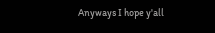Anyways I hope y'all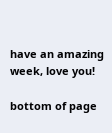have an amazing week, love you!

bottom of page